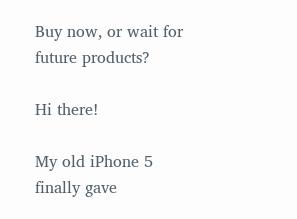Buy now, or wait for future products?

Hi there!

My old iPhone 5 finally gave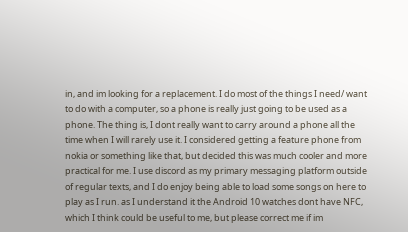in, and im looking for a replacement. I do most of the things I need/ want to do with a computer, so a phone is really just going to be used as a phone. The thing is, I dont really want to carry around a phone all the time when I will rarely use it. I considered getting a feature phone from nokia or something like that, but decided this was much cooler and more practical for me. I use discord as my primary messaging platform outside of regular texts, and I do enjoy being able to load some songs on here to play as I run. as I understand it the Android 10 watches dont have NFC, which I think could be useful to me, but please correct me if im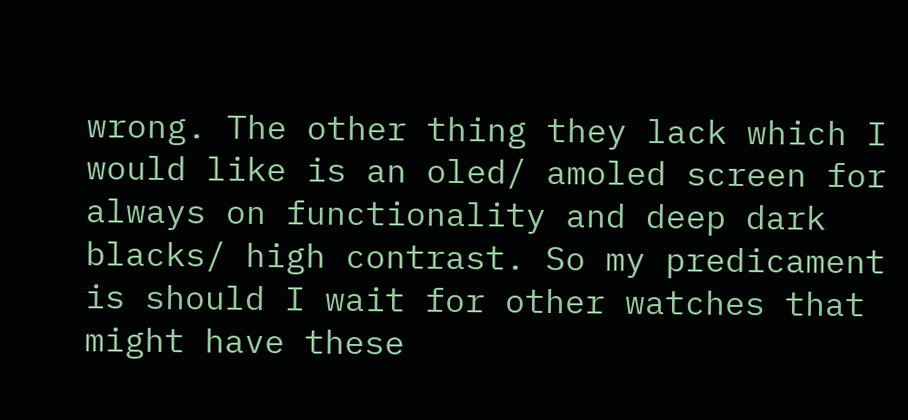wrong. The other thing they lack which I would like is an oled/ amoled screen for always on functionality and deep dark blacks/ high contrast. So my predicament is should I wait for other watches that might have these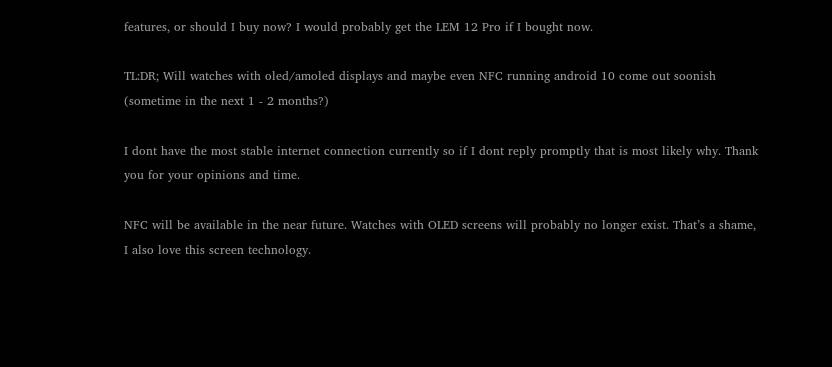features, or should I buy now? I would probably get the LEM 12 Pro if I bought now.

TL:DR; Will watches with oled/amoled displays and maybe even NFC running android 10 come out soonish (sometime in the next 1 - 2 months?)

I dont have the most stable internet connection currently so if I dont reply promptly that is most likely why. Thank you for your opinions and time.

NFC will be available in the near future. Watches with OLED screens will probably no longer exist. That’s a shame, I also love this screen technology.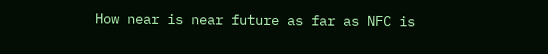How near is near future as far as NFC is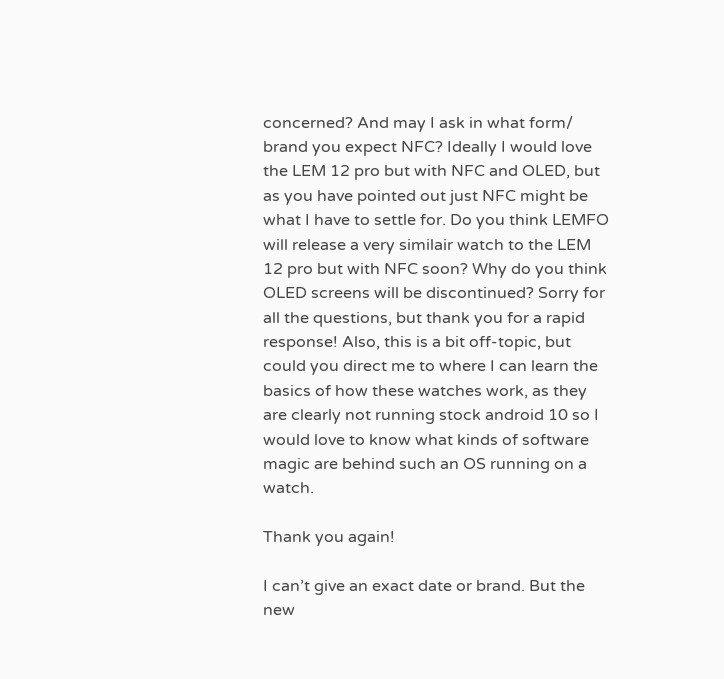concerned? And may I ask in what form/ brand you expect NFC? Ideally I would love the LEM 12 pro but with NFC and OLED, but as you have pointed out just NFC might be what I have to settle for. Do you think LEMFO will release a very similair watch to the LEM 12 pro but with NFC soon? Why do you think OLED screens will be discontinued? Sorry for all the questions, but thank you for a rapid response! Also, this is a bit off-topic, but could you direct me to where I can learn the basics of how these watches work, as they are clearly not running stock android 10 so I would love to know what kinds of software magic are behind such an OS running on a watch.

Thank you again!

I can’t give an exact date or brand. But the new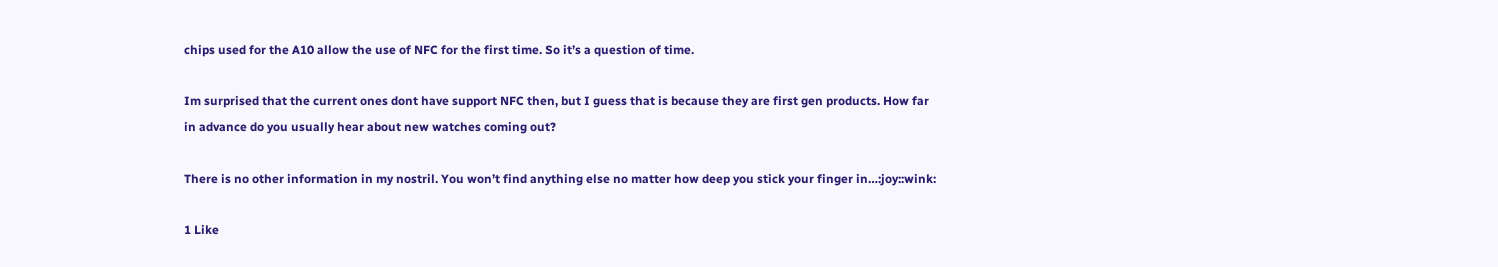chips used for the A10 allow the use of NFC for the first time. So it’s a question of time.

Im surprised that the current ones dont have support NFC then, but I guess that is because they are first gen products. How far in advance do you usually hear about new watches coming out?

There is no other information in my nostril. You won’t find anything else no matter how deep you stick your finger in…:joy::wink:

1 Like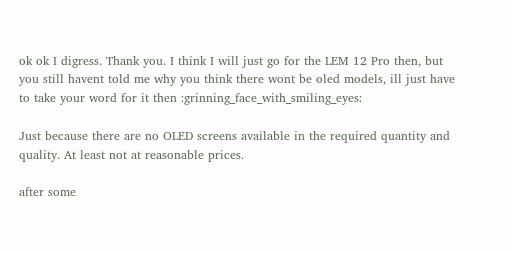ok ok I digress. Thank you. I think I will just go for the LEM 12 Pro then, but you still havent told me why you think there wont be oled models, ill just have to take your word for it then :grinning_face_with_smiling_eyes:

Just because there are no OLED screens available in the required quantity and quality. At least not at reasonable prices.

after some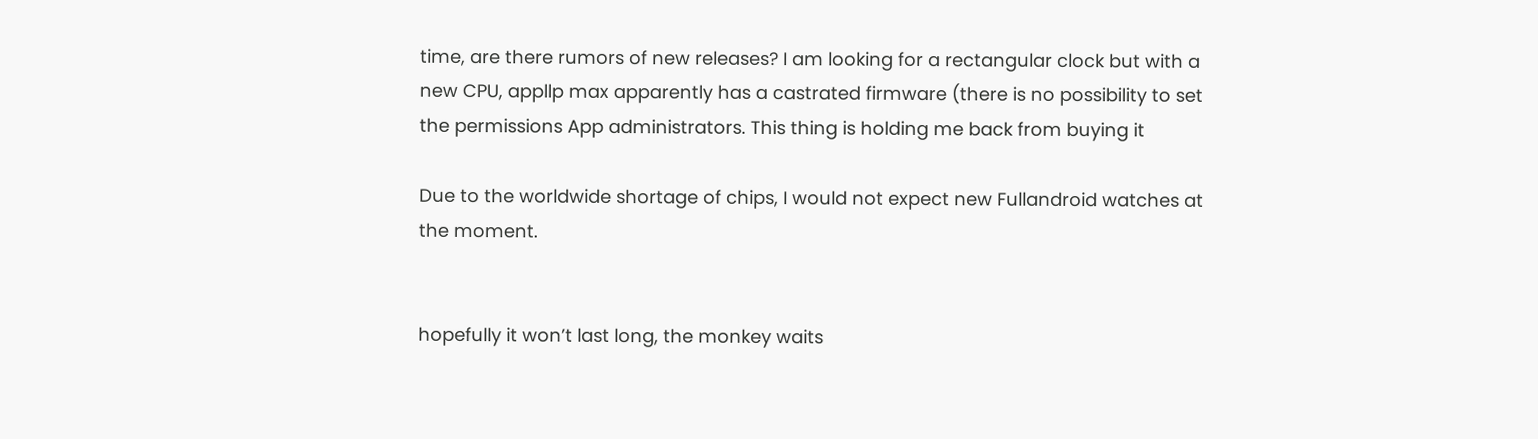time, are there rumors of new releases? I am looking for a rectangular clock but with a new CPU, appllp max apparently has a castrated firmware (there is no possibility to set the permissions App administrators. This thing is holding me back from buying it

Due to the worldwide shortage of chips, I would not expect new Fullandroid watches at the moment.


hopefully it won’t last long, the monkey waits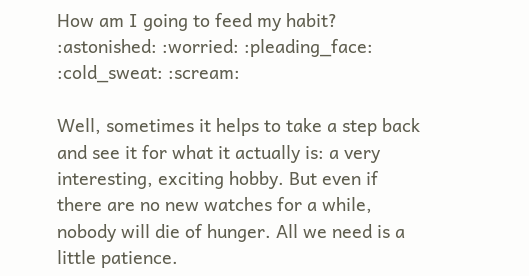How am I going to feed my habit? :astonished: :worried: :pleading_face: :cold_sweat: :scream:

Well, sometimes it helps to take a step back and see it for what it actually is: a very interesting, exciting hobby. But even if there are no new watches for a while, nobody will die of hunger. All we need is a little patience.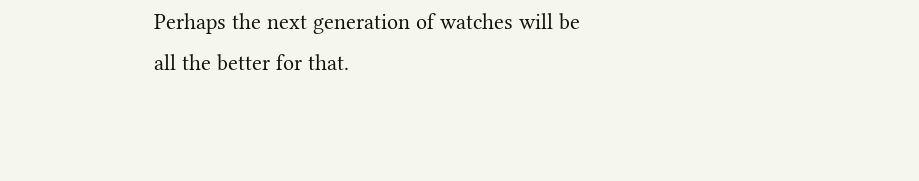Perhaps the next generation of watches will be all the better for that.